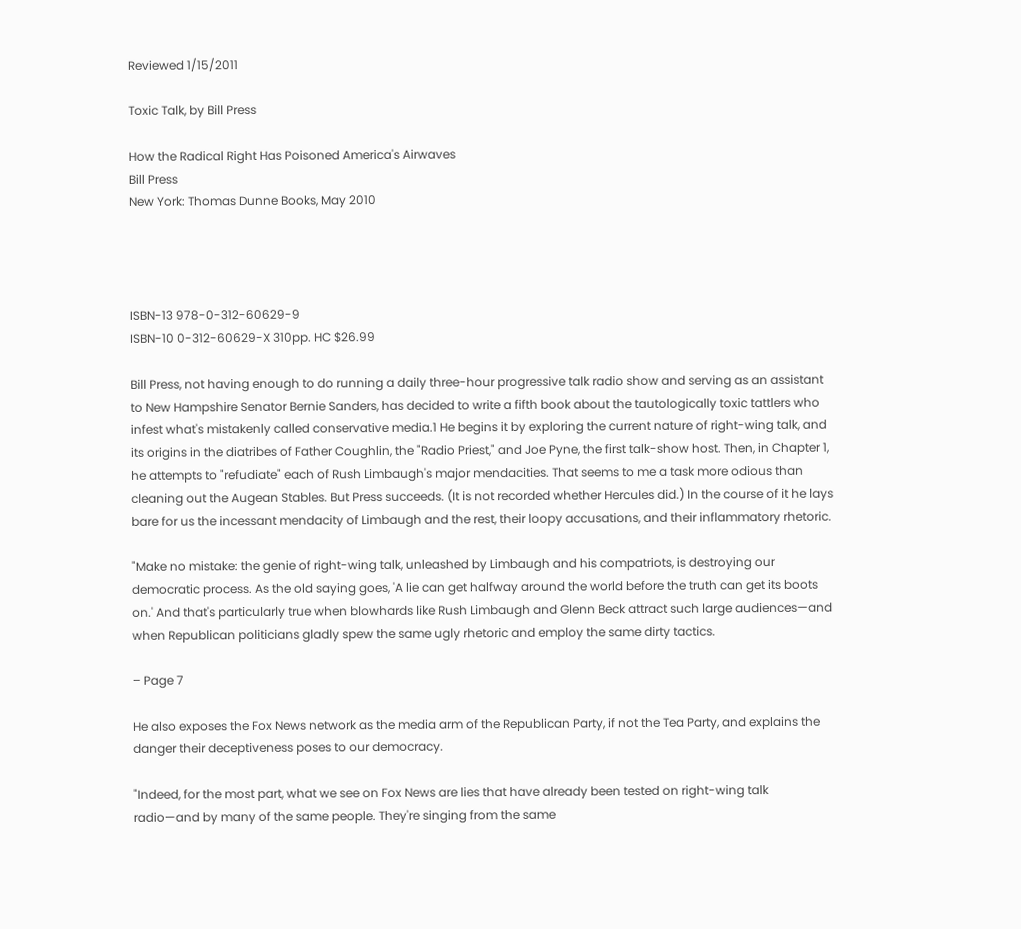Reviewed 1/15/2011

Toxic Talk, by Bill Press

How the Radical Right Has Poisoned America's Airwaves
Bill Press
New York: Thomas Dunne Books, May 2010




ISBN-13 978-0-312-60629-9
ISBN-10 0-312-60629-X 310pp. HC $26.99

Bill Press, not having enough to do running a daily three-hour progressive talk radio show and serving as an assistant to New Hampshire Senator Bernie Sanders, has decided to write a fifth book about the tautologically toxic tattlers who infest what's mistakenly called conservative media.1 He begins it by exploring the current nature of right-wing talk, and its origins in the diatribes of Father Coughlin, the "Radio Priest," and Joe Pyne, the first talk-show host. Then, in Chapter 1, he attempts to "refudiate" each of Rush Limbaugh's major mendacities. That seems to me a task more odious than cleaning out the Augean Stables. But Press succeeds. (It is not recorded whether Hercules did.) In the course of it he lays bare for us the incessant mendacity of Limbaugh and the rest, their loopy accusations, and their inflammatory rhetoric.

"Make no mistake: the genie of right-wing talk, unleashed by Limbaugh and his compatriots, is destroying our democratic process. As the old saying goes, 'A lie can get halfway around the world before the truth can get its boots on.' And that's particularly true when blowhards like Rush Limbaugh and Glenn Beck attract such large audiences—and when Republican politicians gladly spew the same ugly rhetoric and employ the same dirty tactics.

– Page 7

He also exposes the Fox News network as the media arm of the Republican Party, if not the Tea Party, and explains the danger their deceptiveness poses to our democracy.

"Indeed, for the most part, what we see on Fox News are lies that have already been tested on right-wing talk radio—and by many of the same people. They're singing from the same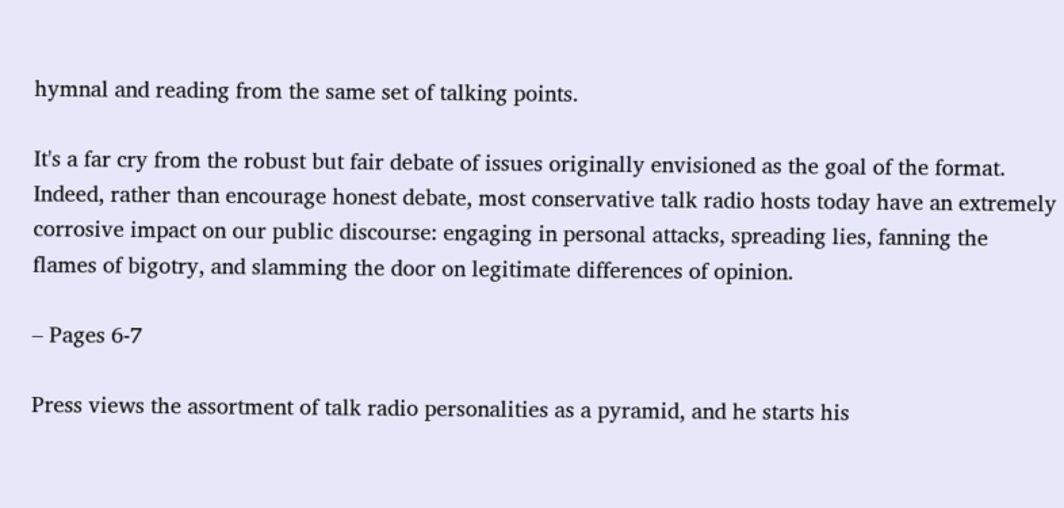hymnal and reading from the same set of talking points.

It's a far cry from the robust but fair debate of issues originally envisioned as the goal of the format. Indeed, rather than encourage honest debate, most conservative talk radio hosts today have an extremely corrosive impact on our public discourse: engaging in personal attacks, spreading lies, fanning the flames of bigotry, and slamming the door on legitimate differences of opinion.

– Pages 6-7

Press views the assortment of talk radio personalities as a pyramid, and he starts his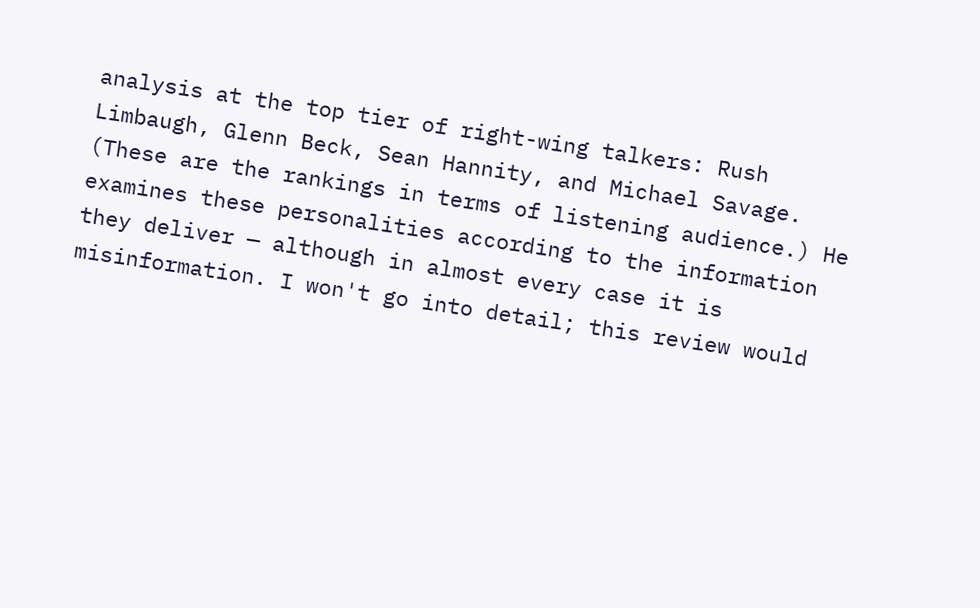analysis at the top tier of right-wing talkers: Rush Limbaugh, Glenn Beck, Sean Hannity, and Michael Savage. (These are the rankings in terms of listening audience.) He examines these personalities according to the information they deliver — although in almost every case it is misinformation. I won't go into detail; this review would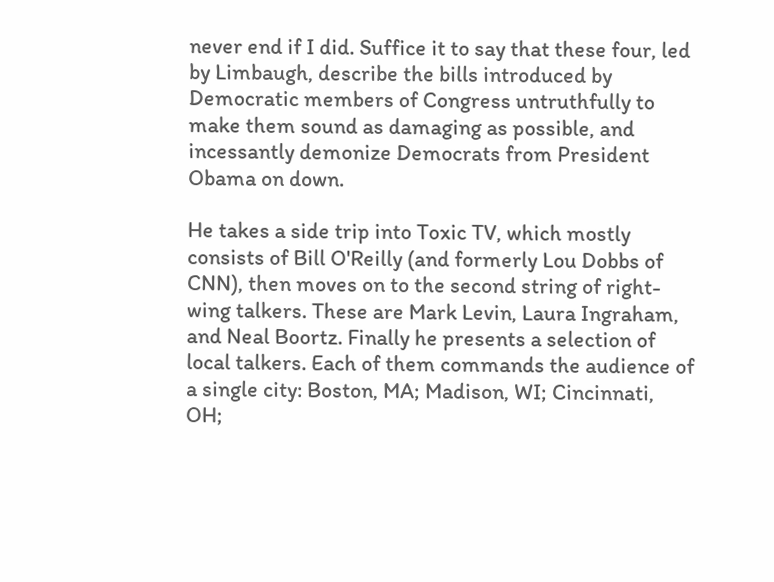never end if I did. Suffice it to say that these four, led by Limbaugh, describe the bills introduced by Democratic members of Congress untruthfully to make them sound as damaging as possible, and incessantly demonize Democrats from President Obama on down.

He takes a side trip into Toxic TV, which mostly consists of Bill O'Reilly (and formerly Lou Dobbs of CNN), then moves on to the second string of right-wing talkers. These are Mark Levin, Laura Ingraham, and Neal Boortz. Finally he presents a selection of local talkers. Each of them commands the audience of a single city: Boston, MA; Madison, WI; Cincinnati, OH;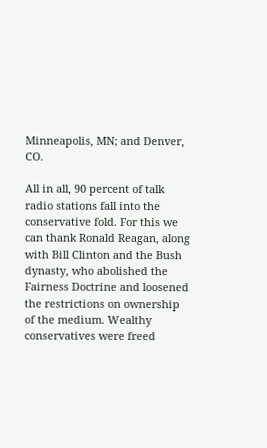Minneapolis, MN; and Denver, CO.

All in all, 90 percent of talk radio stations fall into the conservative fold. For this we can thank Ronald Reagan, along with Bill Clinton and the Bush dynasty, who abolished the Fairness Doctrine and loosened the restrictions on ownership of the medium. Wealthy conservatives were freed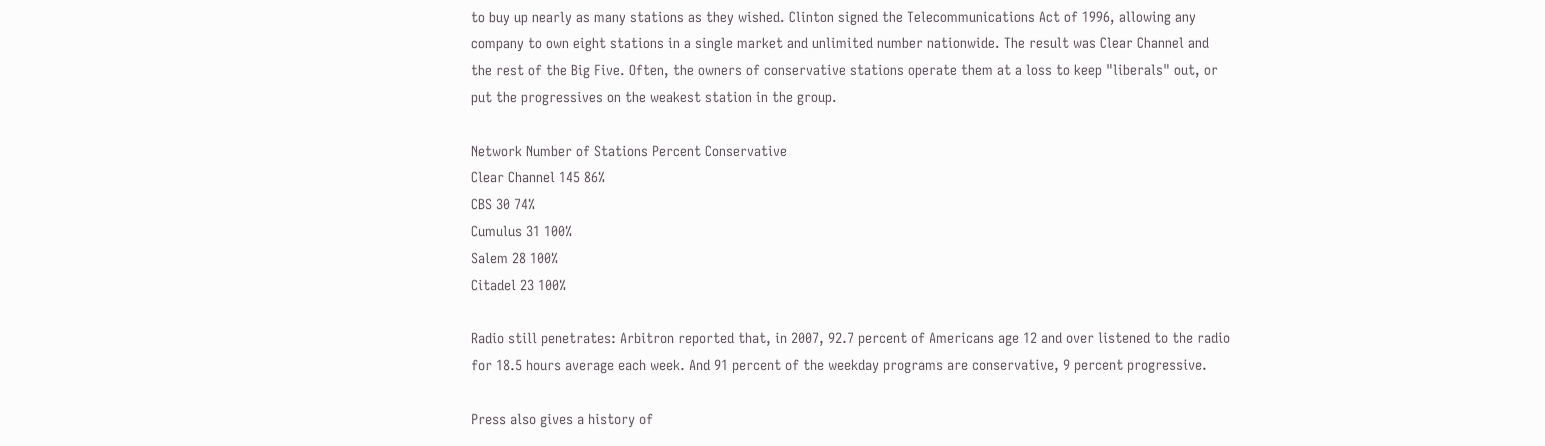to buy up nearly as many stations as they wished. Clinton signed the Telecommunications Act of 1996, allowing any company to own eight stations in a single market and unlimited number nationwide. The result was Clear Channel and the rest of the Big Five. Often, the owners of conservative stations operate them at a loss to keep "liberals" out, or put the progressives on the weakest station in the group.

Network Number of Stations Percent Conservative
Clear Channel 145 86%
CBS 30 74%
Cumulus 31 100%
Salem 28 100%
Citadel 23 100%

Radio still penetrates: Arbitron reported that, in 2007, 92.7 percent of Americans age 12 and over listened to the radio for 18.5 hours average each week. And 91 percent of the weekday programs are conservative, 9 percent progressive.

Press also gives a history of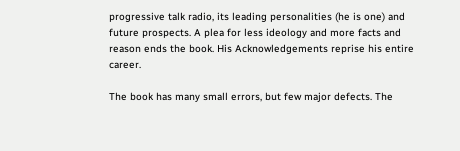progressive talk radio, its leading personalities (he is one) and future prospects. A plea for less ideology and more facts and reason ends the book. His Acknowledgements reprise his entire career.

The book has many small errors, but few major defects. The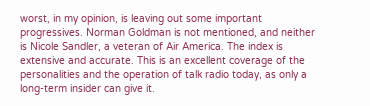worst, in my opinion, is leaving out some important progressives. Norman Goldman is not mentioned, and neither is Nicole Sandler, a veteran of Air America. The index is extensive and accurate. This is an excellent coverage of the personalities and the operation of talk radio today, as only a long-term insider can give it.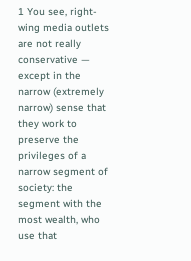1 You see, right-wing media outlets are not really conservative — except in the narrow (extremely narrow) sense that they work to preserve the privileges of a narrow segment of society: the segment with the most wealth, who use that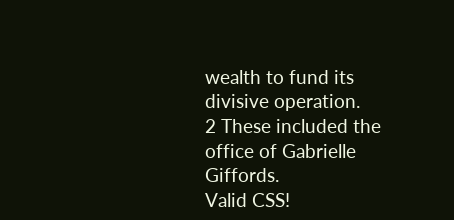wealth to fund its divisive operation.
2 These included the office of Gabrielle Giffords.
Valid CSS!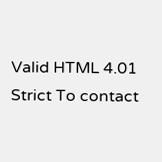Valid HTML 4.01 Strict To contact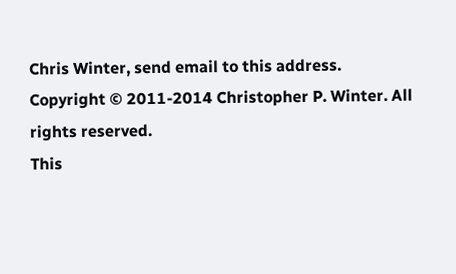Chris Winter, send email to this address.
Copyright © 2011-2014 Christopher P. Winter. All rights reserved.
This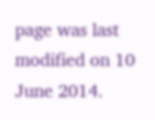page was last modified on 10 June 2014.